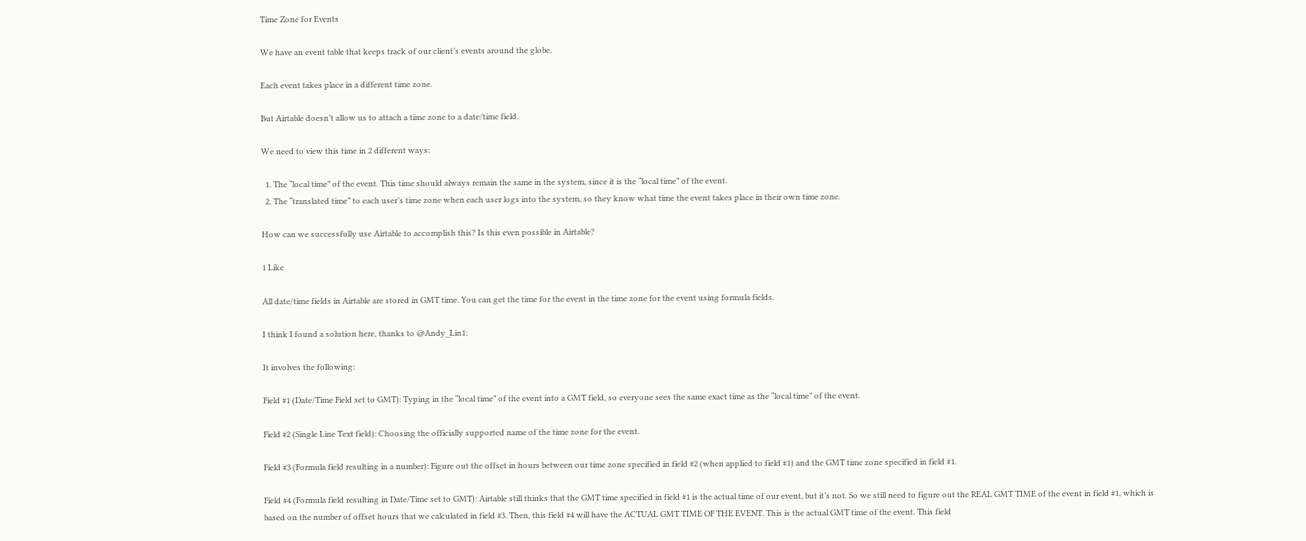Time Zone for Events

We have an event table that keeps track of our client’s events around the globe.

Each event takes place in a different time zone.

But Airtable doesn’t allow us to attach a time zone to a date/time field.

We need to view this time in 2 different ways:

  1. The “local time” of the event. This time should always remain the same in the system, since it is the “local time” of the event.
  2. The “translated time” to each user’s time zone when each user logs into the system, so they know what time the event takes place in their own time zone.

How can we successfully use Airtable to accomplish this? Is this even possible in Airtable?

1 Like

All date/time fields in Airtable are stored in GMT time. You can get the time for the event in the time zone for the event using formula fields.

I think I found a solution here, thanks to @Andy_Lin1:

It involves the following:

Field #1 (Date/Time Field set to GMT): Typing in the “local time” of the event into a GMT field, so everyone sees the same exact time as the “local time” of the event.

Field #2 (Single Line Text field): Choosing the officially supported name of the time zone for the event.

Field #3 (Formula field resulting in a number): Figure out the offset in hours between our time zone specified in field #2 (when applied to field #1) and the GMT time zone specified in field #1.

Field #4 (Formula field resulting in Date/Time set to GMT): Airtable still thinks that the GMT time specified in field #1 is the actual time of our event, but it’s not. So we still need to figure out the REAL GMT TIME of the event in field #1, which is based on the number of offset hours that we calculated in field #3. Then, this field #4 will have the ACTUAL GMT TIME OF THE EVENT. This is the actual GMT time of the event. This field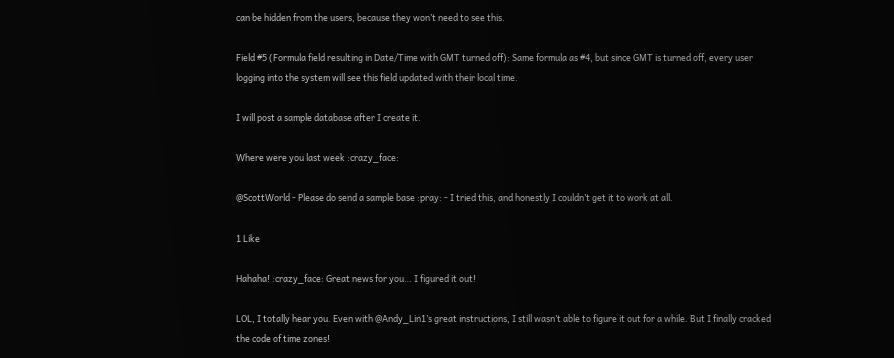can be hidden from the users, because they won’t need to see this.

Field #5 (Formula field resulting in Date/Time with GMT turned off): Same formula as #4, but since GMT is turned off, every user logging into the system will see this field updated with their local time.

I will post a sample database after I create it.

Where were you last week :crazy_face:

@ScottWorld - Please do send a sample base :pray: - I tried this, and honestly I couldn’t get it to work at all.

1 Like

Hahaha! :crazy_face: Great news for you… I figured it out!

LOL, I totally hear you. Even with @Andy_Lin1’s great instructions, I still wasn’t able to figure it out for a while. But I finally cracked the code of time zones!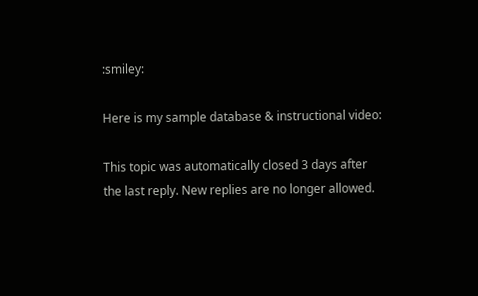:smiley:

Here is my sample database & instructional video:

This topic was automatically closed 3 days after the last reply. New replies are no longer allowed.